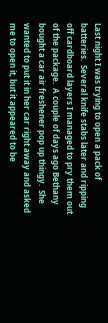Last night I was trying to open a pack of batteries.  Several knife stabs later and ripping off cardboard layers I managed to pry them out of the package.  A couple of days ago Bethany bought a car air freshener pop up thingy.  She wanted to put it in her car right away and asked me to open it, but it appeared to be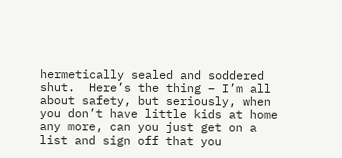hermetically sealed and soddered shut.  Here’s the thing – I’m all about safety, but seriously, when you don’t have little kids at home any more, can you just get on a list and sign off that you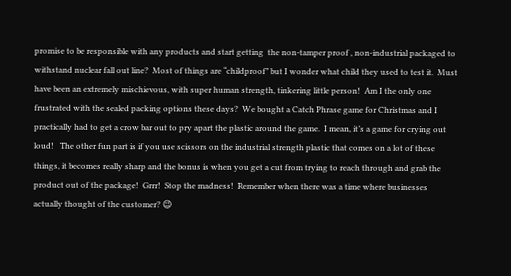promise to be responsible with any products and start getting  the non-tamper proof , non-industrial packaged to withstand nuclear fall out line?  Most of things are “childproof” but I wonder what child they used to test it.  Must have been an extremely mischievous, with super human strength, tinkering little person!  Am I the only one frustrated with the sealed packing options these days?  We bought a Catch Phrase game for Christmas and I practically had to get a crow bar out to pry apart the plastic around the game.  I mean, it’s a game for crying out loud!   The other fun part is if you use scissors on the industrial strength plastic that comes on a lot of these things, it becomes really sharp and the bonus is when you get a cut from trying to reach through and grab the product out of the package!  Grrr!  Stop the madness!  Remember when there was a time where businesses actually thought of the customer? 😉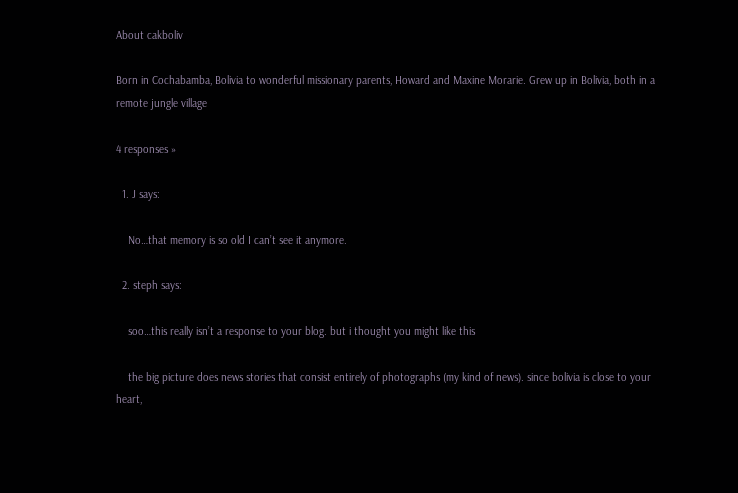About cakboliv

Born in Cochabamba, Bolivia to wonderful missionary parents, Howard and Maxine Morarie. Grew up in Bolivia, both in a remote jungle village

4 responses »

  1. J says:

    No…that memory is so old I can’t see it anymore.

  2. steph says:

    soo…this really isn’t a response to your blog. but i thought you might like this

    the big picture does news stories that consist entirely of photographs (my kind of news). since bolivia is close to your heart,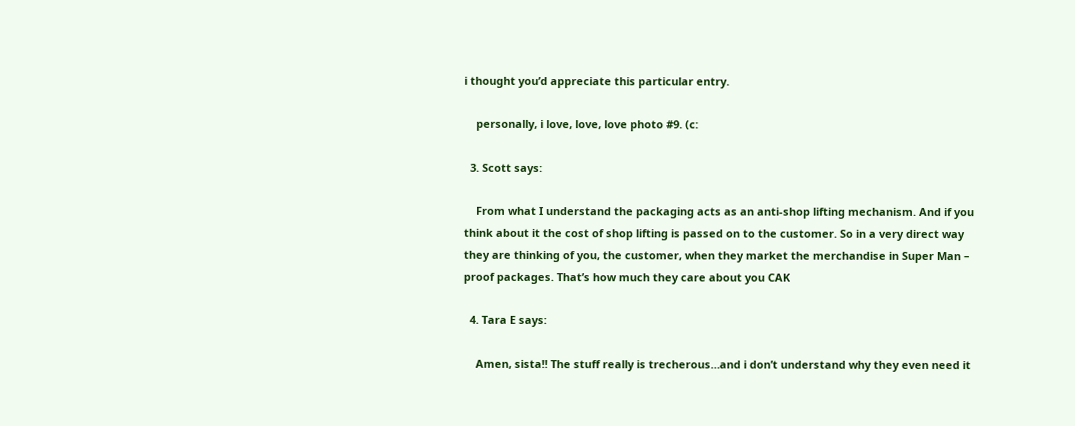i thought you’d appreciate this particular entry.

    personally, i love, love, love photo #9. (c:

  3. Scott says:

    From what I understand the packaging acts as an anti-shop lifting mechanism. And if you think about it the cost of shop lifting is passed on to the customer. So in a very direct way they are thinking of you, the customer, when they market the merchandise in Super Man – proof packages. That’s how much they care about you CAK

  4. Tara E says:

    Amen, sista!! The stuff really is trecherous…and i don’t understand why they even need it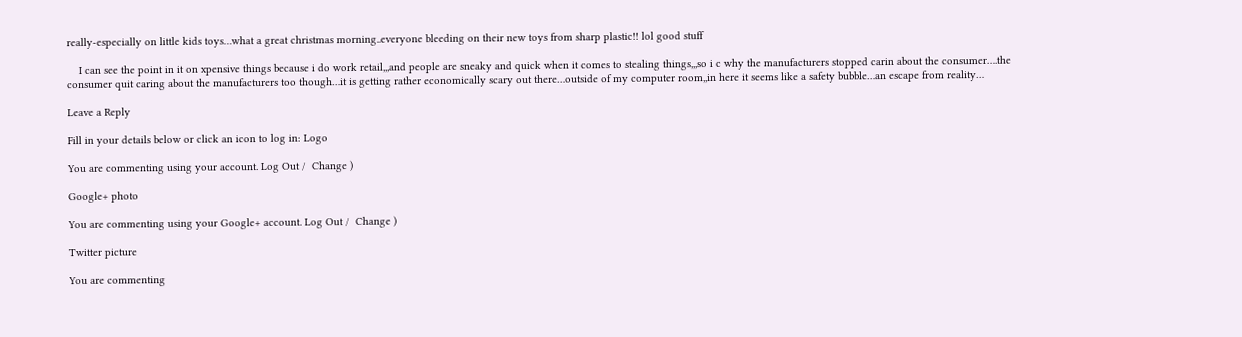really-especially on little kids toys…what a great christmas morning..everyone bleeding on their new toys from sharp plastic!! lol good stuff

    I can see the point in it on xpensive things because i do work retail,,,and people are sneaky and quick when it comes to stealing things,,,so i c why the manufacturers stopped carin about the consumer….the consumer quit caring about the manufacturers too though…it is getting rather economically scary out there…outside of my computer room,,in here it seems like a safety bubble…an escape from reality…

Leave a Reply

Fill in your details below or click an icon to log in: Logo

You are commenting using your account. Log Out /  Change )

Google+ photo

You are commenting using your Google+ account. Log Out /  Change )

Twitter picture

You are commenting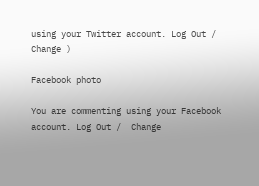using your Twitter account. Log Out /  Change )

Facebook photo

You are commenting using your Facebook account. Log Out /  Change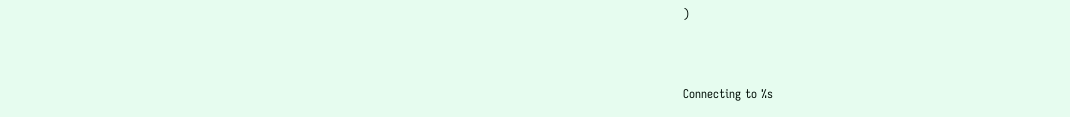)


Connecting to %s